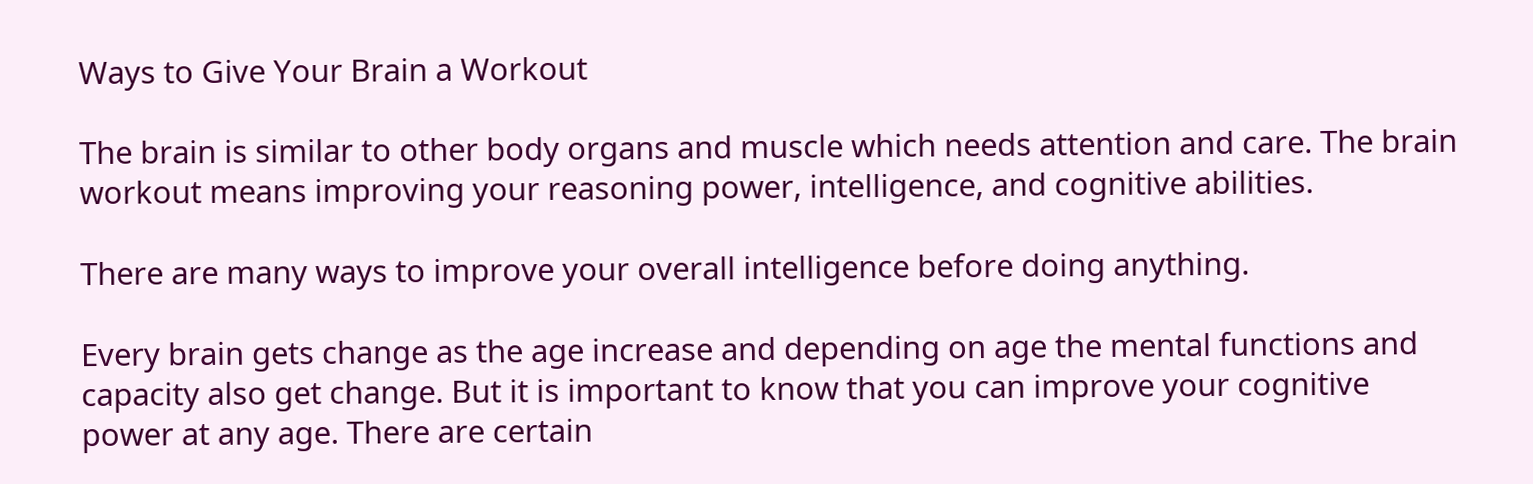Ways to Give Your Brain a Workout

The brain is similar to other body organs and muscle which needs attention and care. The brain workout means improving your reasoning power, intelligence, and cognitive abilities.

There are many ways to improve your overall intelligence before doing anything.

Every brain gets change as the age increase and depending on age the mental functions and capacity also get change. But it is important to know that you can improve your cognitive power at any age. There are certain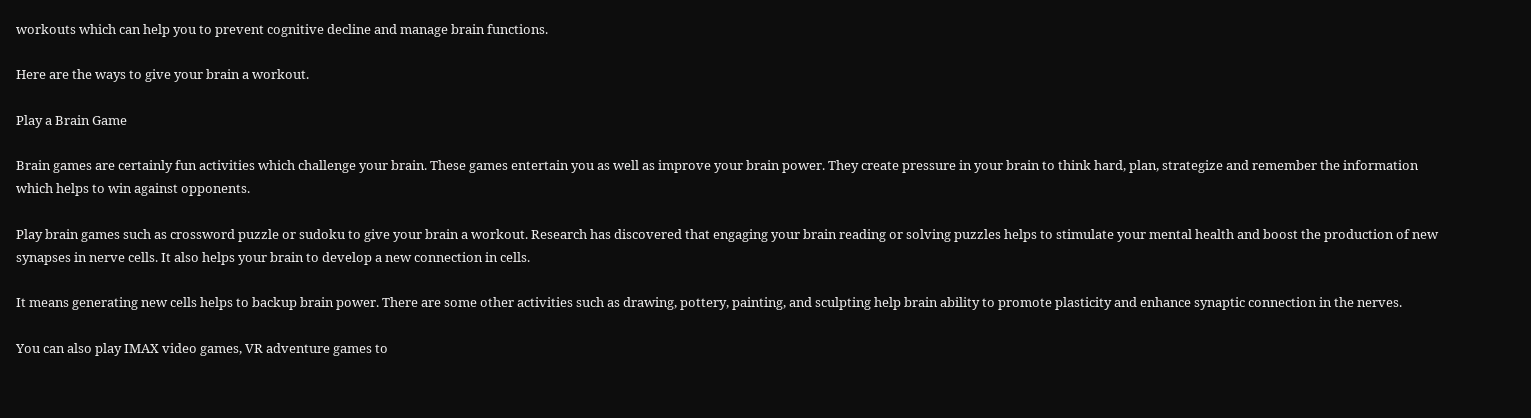workouts which can help you to prevent cognitive decline and manage brain functions.

Here are the ways to give your brain a workout.

Play a Brain Game

Brain games are certainly fun activities which challenge your brain. These games entertain you as well as improve your brain power. They create pressure in your brain to think hard, plan, strategize and remember the information which helps to win against opponents.

Play brain games such as crossword puzzle or sudoku to give your brain a workout. Research has discovered that engaging your brain reading or solving puzzles helps to stimulate your mental health and boost the production of new synapses in nerve cells. It also helps your brain to develop a new connection in cells.

It means generating new cells helps to backup brain power. There are some other activities such as drawing, pottery, painting, and sculpting help brain ability to promote plasticity and enhance synaptic connection in the nerves.

You can also play IMAX video games, VR adventure games to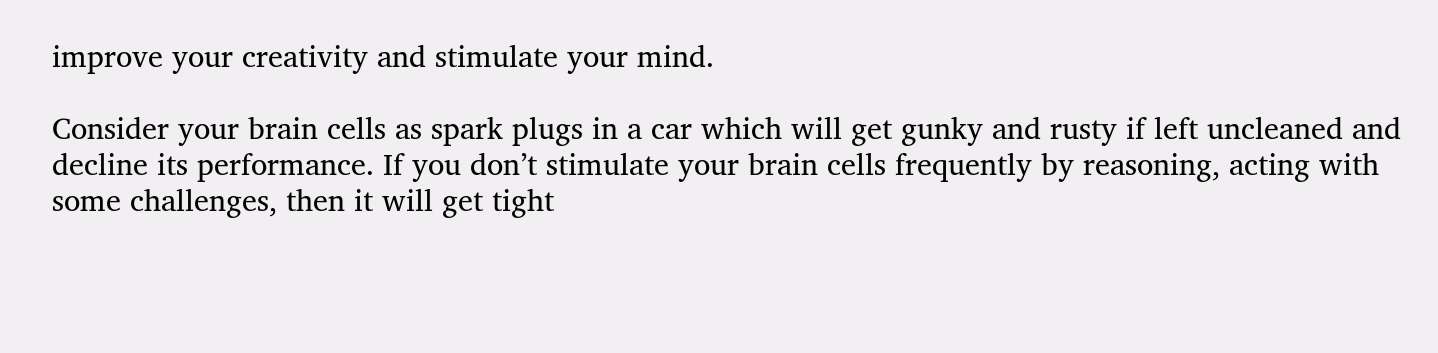improve your creativity and stimulate your mind.

Consider your brain cells as spark plugs in a car which will get gunky and rusty if left uncleaned and decline its performance. If you don’t stimulate your brain cells frequently by reasoning, acting with some challenges, then it will get tight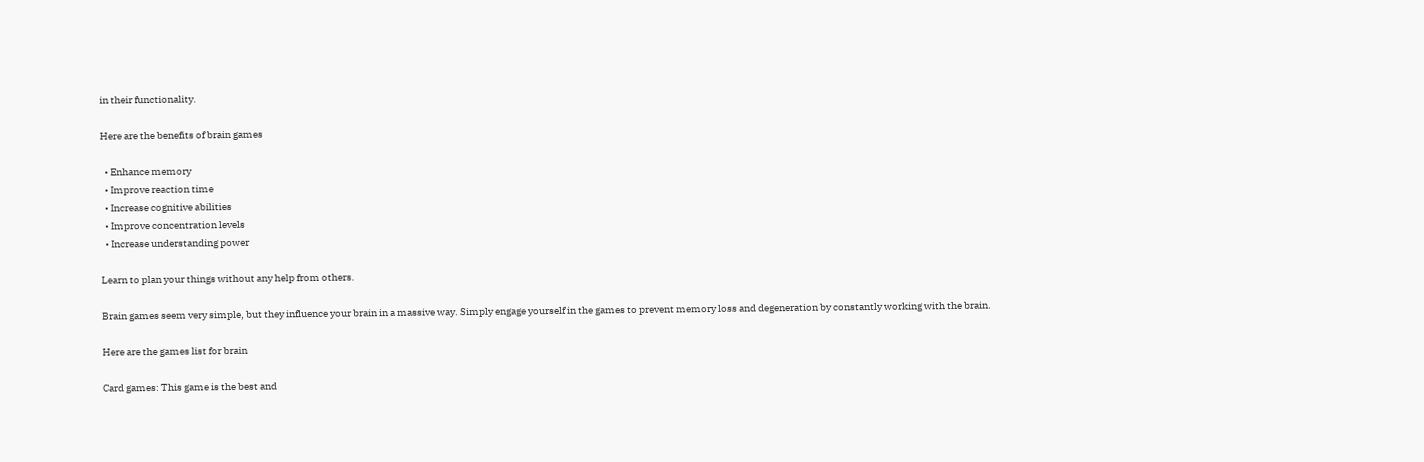in their functionality.

Here are the benefits of brain games

  • Enhance memory
  • Improve reaction time
  • Increase cognitive abilities
  • Improve concentration levels
  • Increase understanding power

Learn to plan your things without any help from others.

Brain games seem very simple, but they influence your brain in a massive way. Simply engage yourself in the games to prevent memory loss and degeneration by constantly working with the brain.

Here are the games list for brain

Card games: This game is the best and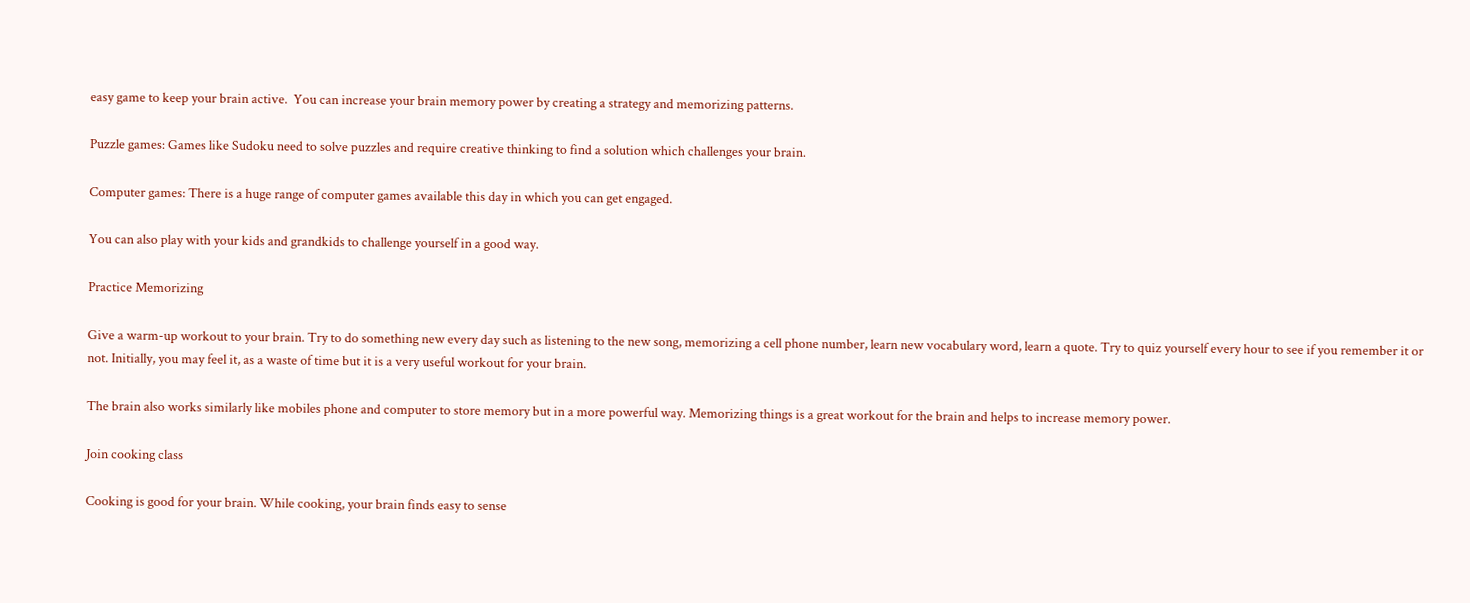easy game to keep your brain active.  You can increase your brain memory power by creating a strategy and memorizing patterns.

Puzzle games: Games like Sudoku need to solve puzzles and require creative thinking to find a solution which challenges your brain.

Computer games: There is a huge range of computer games available this day in which you can get engaged.

You can also play with your kids and grandkids to challenge yourself in a good way.

Practice Memorizing

Give a warm-up workout to your brain. Try to do something new every day such as listening to the new song, memorizing a cell phone number, learn new vocabulary word, learn a quote. Try to quiz yourself every hour to see if you remember it or not. Initially, you may feel it, as a waste of time but it is a very useful workout for your brain.

The brain also works similarly like mobiles phone and computer to store memory but in a more powerful way. Memorizing things is a great workout for the brain and helps to increase memory power.

Join cooking class

Cooking is good for your brain. While cooking, your brain finds easy to sense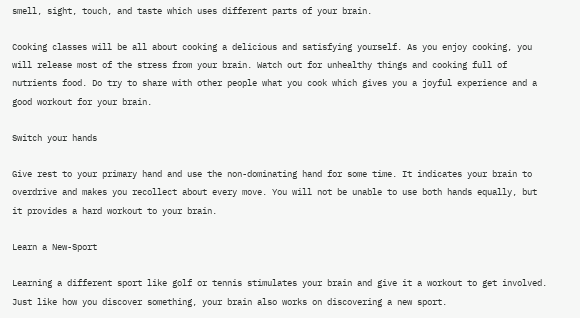smell, sight, touch, and taste which uses different parts of your brain.

Cooking classes will be all about cooking a delicious and satisfying yourself. As you enjoy cooking, you will release most of the stress from your brain. Watch out for unhealthy things and cooking full of nutrients food. Do try to share with other people what you cook which gives you a joyful experience and a good workout for your brain.

Switch your hands

Give rest to your primary hand and use the non-dominating hand for some time. It indicates your brain to overdrive and makes you recollect about every move. You will not be unable to use both hands equally, but it provides a hard workout to your brain.

Learn a New-Sport

Learning a different sport like golf or tennis stimulates your brain and give it a workout to get involved. Just like how you discover something, your brain also works on discovering a new sport.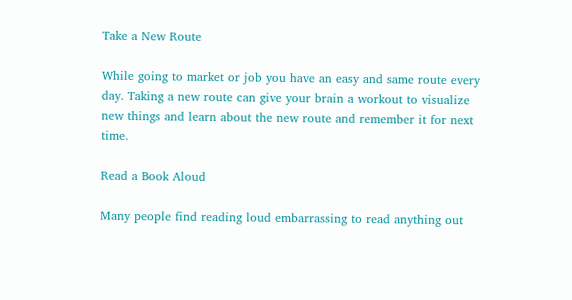Take a New Route

While going to market or job you have an easy and same route every day. Taking a new route can give your brain a workout to visualize new things and learn about the new route and remember it for next time.

Read a Book Aloud

Many people find reading loud embarrassing to read anything out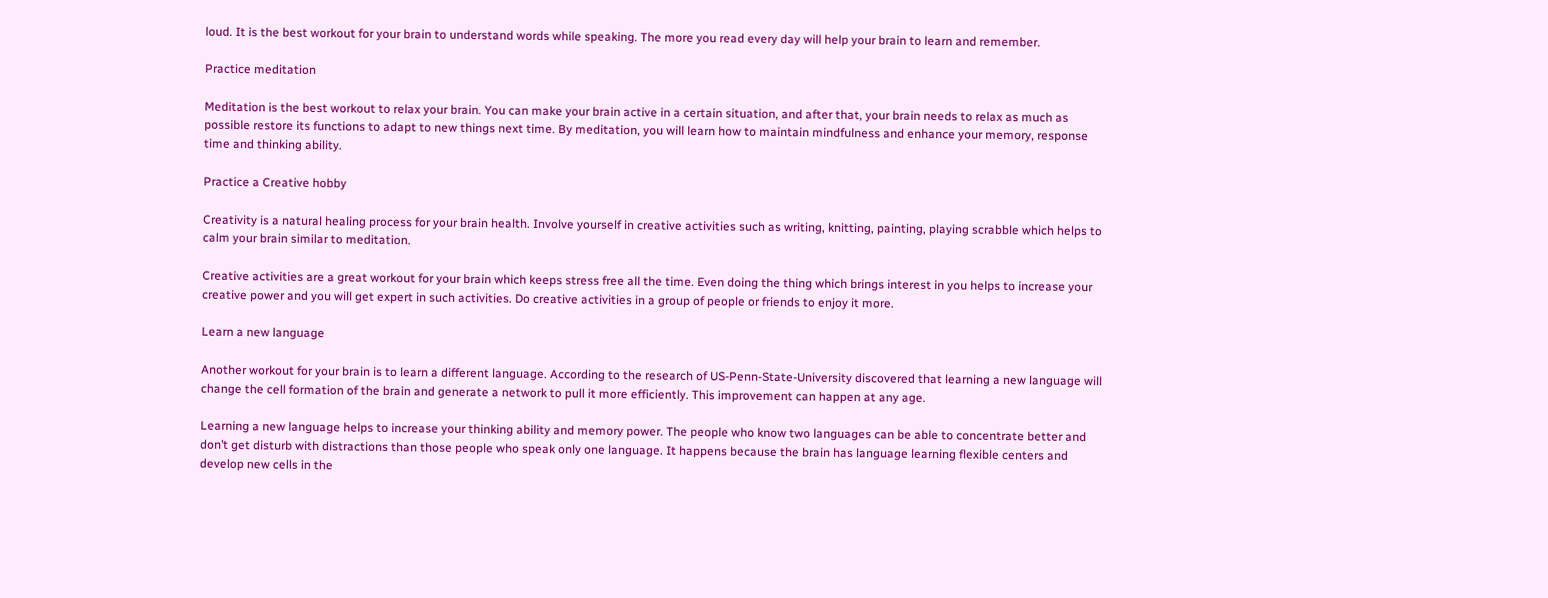loud. It is the best workout for your brain to understand words while speaking. The more you read every day will help your brain to learn and remember.

Practice meditation

Meditation is the best workout to relax your brain. You can make your brain active in a certain situation, and after that, your brain needs to relax as much as possible restore its functions to adapt to new things next time. By meditation, you will learn how to maintain mindfulness and enhance your memory, response time and thinking ability.

Practice a Creative hobby

Creativity is a natural healing process for your brain health. Involve yourself in creative activities such as writing, knitting, painting, playing scrabble which helps to calm your brain similar to meditation.

Creative activities are a great workout for your brain which keeps stress free all the time. Even doing the thing which brings interest in you helps to increase your creative power and you will get expert in such activities. Do creative activities in a group of people or friends to enjoy it more.

Learn a new language

Another workout for your brain is to learn a different language. According to the research of US-Penn-State-University discovered that learning a new language will change the cell formation of the brain and generate a network to pull it more efficiently. This improvement can happen at any age.

Learning a new language helps to increase your thinking ability and memory power. The people who know two languages can be able to concentrate better and don’t get disturb with distractions than those people who speak only one language. It happens because the brain has language learning flexible centers and develop new cells in the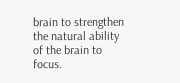brain to strengthen the natural ability of the brain to focus.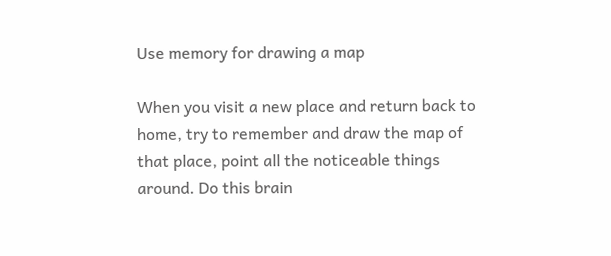Use memory for drawing a map

When you visit a new place and return back to home, try to remember and draw the map of that place, point all the noticeable things around. Do this brain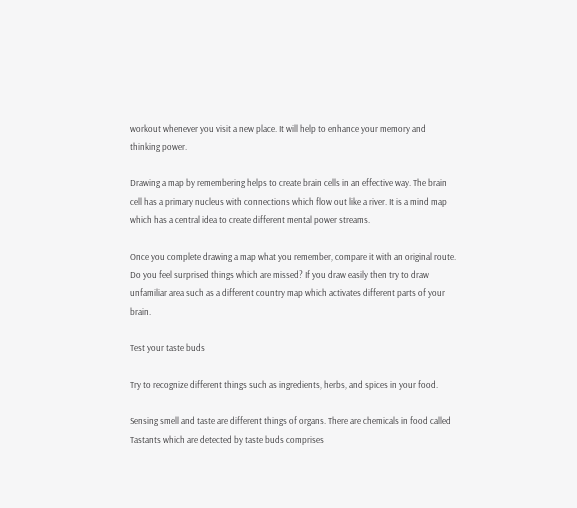workout whenever you visit a new place. It will help to enhance your memory and thinking power.

Drawing a map by remembering helps to create brain cells in an effective way. The brain cell has a primary nucleus with connections which flow out like a river. It is a mind map which has a central idea to create different mental power streams.

Once you complete drawing a map what you remember, compare it with an original route. Do you feel surprised things which are missed? If you draw easily then try to draw unfamiliar area such as a different country map which activates different parts of your brain.

Test your taste buds

Try to recognize different things such as ingredients, herbs, and spices in your food.

Sensing smell and taste are different things of organs. There are chemicals in food called Tastants which are detected by taste buds comprises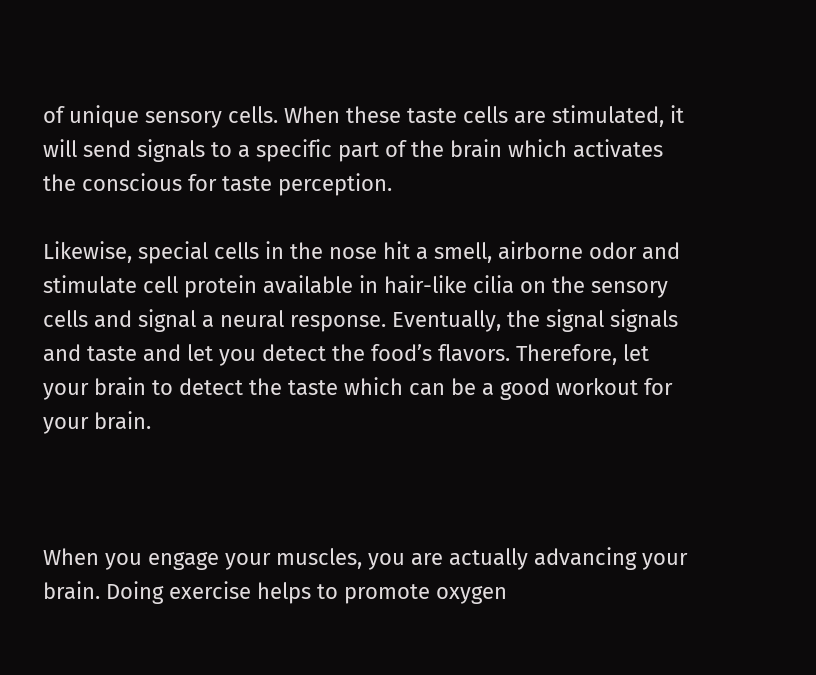of unique sensory cells. When these taste cells are stimulated, it will send signals to a specific part of the brain which activates the conscious for taste perception.

Likewise, special cells in the nose hit a smell, airborne odor and stimulate cell protein available in hair-like cilia on the sensory cells and signal a neural response. Eventually, the signal signals and taste and let you detect the food’s flavors. Therefore, let your brain to detect the taste which can be a good workout for your brain.



When you engage your muscles, you are actually advancing your brain. Doing exercise helps to promote oxygen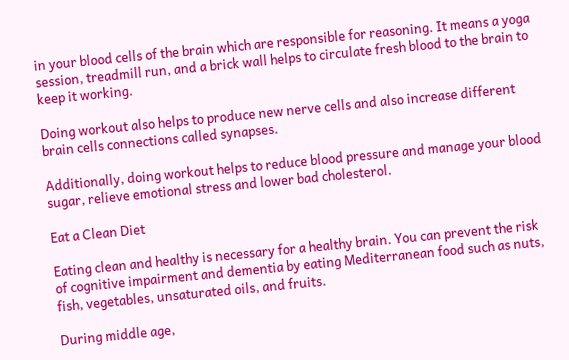in your blood cells of the brain which are responsible for reasoning. It means a yoga session, treadmill run, and a brick wall helps to circulate fresh blood to the brain to keep it working.

Doing workout also helps to produce new nerve cells and also increase different brain cells connections called synapses.

Additionally, doing workout helps to reduce blood pressure and manage your blood sugar, relieve emotional stress and lower bad cholesterol.

Eat a Clean Diet

Eating clean and healthy is necessary for a healthy brain. You can prevent the risk of cognitive impairment and dementia by eating Mediterranean food such as nuts, fish, vegetables, unsaturated oils, and fruits.

During middle age,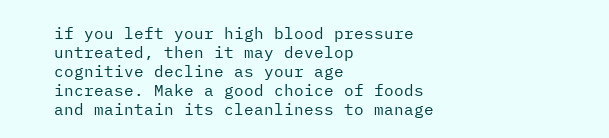if you left your high blood pressure untreated, then it may develop cognitive decline as your age increase. Make a good choice of foods and maintain its cleanliness to manage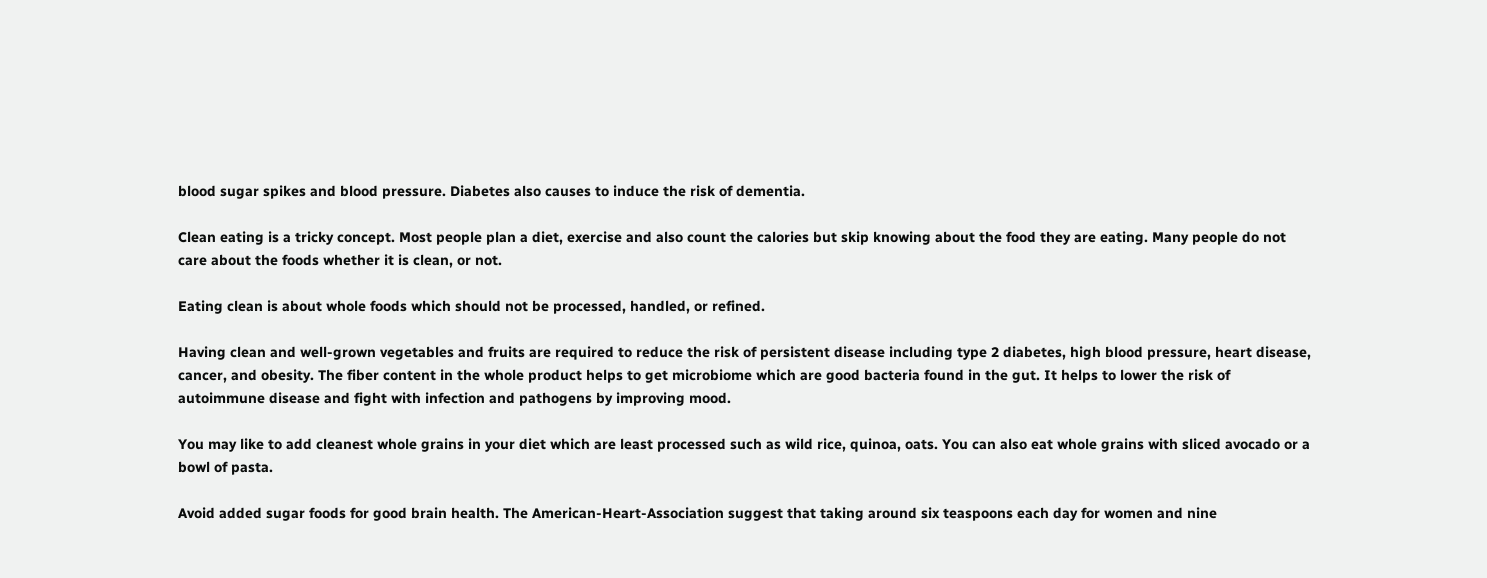blood sugar spikes and blood pressure. Diabetes also causes to induce the risk of dementia.

Clean eating is a tricky concept. Most people plan a diet, exercise and also count the calories but skip knowing about the food they are eating. Many people do not care about the foods whether it is clean, or not.

Eating clean is about whole foods which should not be processed, handled, or refined.

Having clean and well-grown vegetables and fruits are required to reduce the risk of persistent disease including type 2 diabetes, high blood pressure, heart disease, cancer, and obesity. The fiber content in the whole product helps to get microbiome which are good bacteria found in the gut. It helps to lower the risk of autoimmune disease and fight with infection and pathogens by improving mood.

You may like to add cleanest whole grains in your diet which are least processed such as wild rice, quinoa, oats. You can also eat whole grains with sliced avocado or a bowl of pasta.

Avoid added sugar foods for good brain health. The American-Heart-Association suggest that taking around six teaspoons each day for women and nine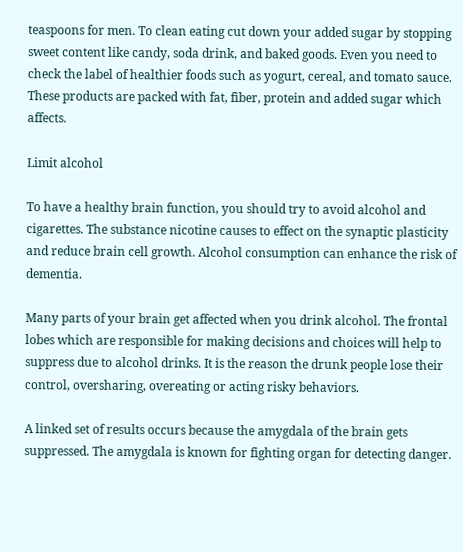teaspoons for men. To clean eating cut down your added sugar by stopping sweet content like candy, soda drink, and baked goods. Even you need to check the label of healthier foods such as yogurt, cereal, and tomato sauce. These products are packed with fat, fiber, protein and added sugar which affects.

Limit alcohol

To have a healthy brain function, you should try to avoid alcohol and cigarettes. The substance nicotine causes to effect on the synaptic plasticity and reduce brain cell growth. Alcohol consumption can enhance the risk of dementia.

Many parts of your brain get affected when you drink alcohol. The frontal lobes which are responsible for making decisions and choices will help to suppress due to alcohol drinks. It is the reason the drunk people lose their control, oversharing, overeating or acting risky behaviors.

A linked set of results occurs because the amygdala of the brain gets suppressed. The amygdala is known for fighting organ for detecting danger.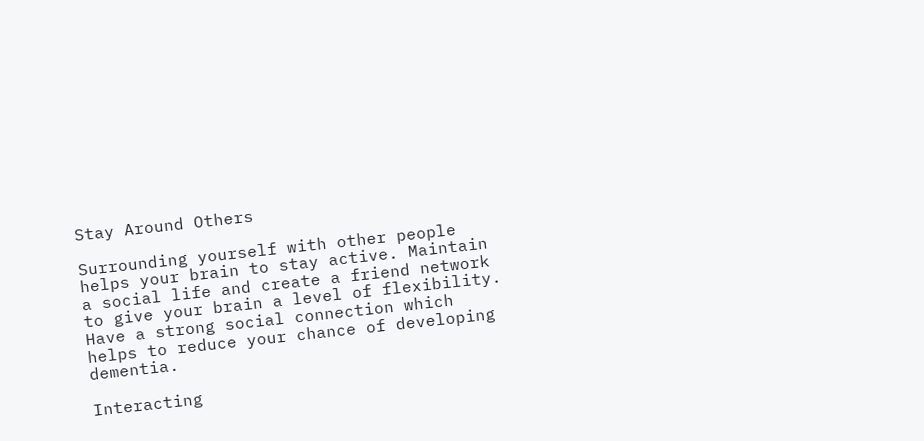Stay Around Others

Surrounding yourself with other people helps your brain to stay active. Maintain a social life and create a friend network to give your brain a level of flexibility. Have a strong social connection which helps to reduce your chance of developing dementia.

Interacting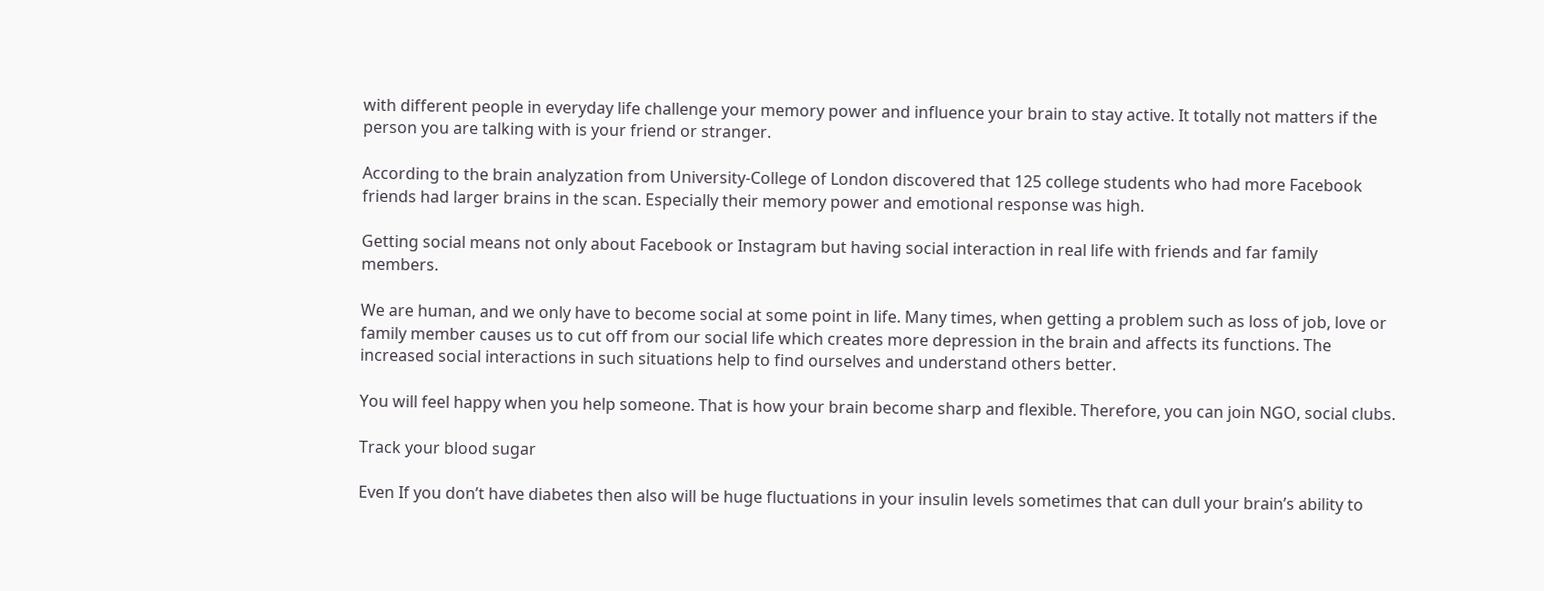with different people in everyday life challenge your memory power and influence your brain to stay active. It totally not matters if the person you are talking with is your friend or stranger.

According to the brain analyzation from University-College of London discovered that 125 college students who had more Facebook friends had larger brains in the scan. Especially their memory power and emotional response was high.

Getting social means not only about Facebook or Instagram but having social interaction in real life with friends and far family members.

We are human, and we only have to become social at some point in life. Many times, when getting a problem such as loss of job, love or family member causes us to cut off from our social life which creates more depression in the brain and affects its functions. The increased social interactions in such situations help to find ourselves and understand others better.

You will feel happy when you help someone. That is how your brain become sharp and flexible. Therefore, you can join NGO, social clubs.

Track your blood sugar

Even If you don’t have diabetes then also will be huge fluctuations in your insulin levels sometimes that can dull your brain’s ability to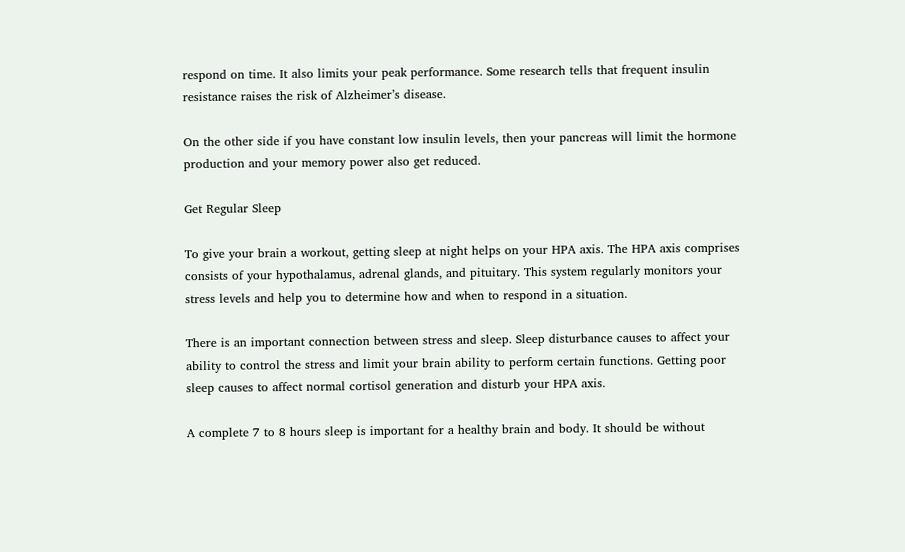respond on time. It also limits your peak performance. Some research tells that frequent insulin resistance raises the risk of Alzheimer’s disease.

On the other side if you have constant low insulin levels, then your pancreas will limit the hormone production and your memory power also get reduced.

Get Regular Sleep

To give your brain a workout, getting sleep at night helps on your HPA axis. The HPA axis comprises consists of your hypothalamus, adrenal glands, and pituitary. This system regularly monitors your stress levels and help you to determine how and when to respond in a situation.

There is an important connection between stress and sleep. Sleep disturbance causes to affect your ability to control the stress and limit your brain ability to perform certain functions. Getting poor sleep causes to affect normal cortisol generation and disturb your HPA axis.

A complete 7 to 8 hours sleep is important for a healthy brain and body. It should be without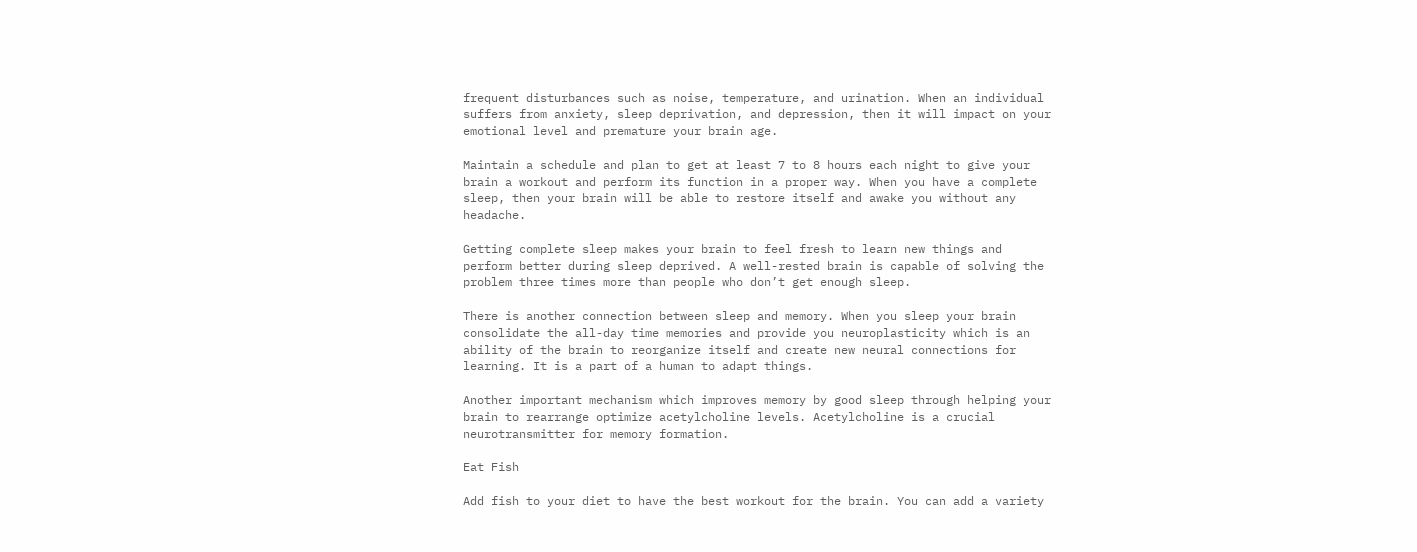frequent disturbances such as noise, temperature, and urination. When an individual suffers from anxiety, sleep deprivation, and depression, then it will impact on your emotional level and premature your brain age.

Maintain a schedule and plan to get at least 7 to 8 hours each night to give your brain a workout and perform its function in a proper way. When you have a complete sleep, then your brain will be able to restore itself and awake you without any headache.

Getting complete sleep makes your brain to feel fresh to learn new things and perform better during sleep deprived. A well-rested brain is capable of solving the problem three times more than people who don’t get enough sleep.

There is another connection between sleep and memory. When you sleep your brain consolidate the all-day time memories and provide you neuroplasticity which is an ability of the brain to reorganize itself and create new neural connections for learning. It is a part of a human to adapt things.

Another important mechanism which improves memory by good sleep through helping your brain to rearrange optimize acetylcholine levels. Acetylcholine is a crucial neurotransmitter for memory formation.

Eat Fish

Add fish to your diet to have the best workout for the brain. You can add a variety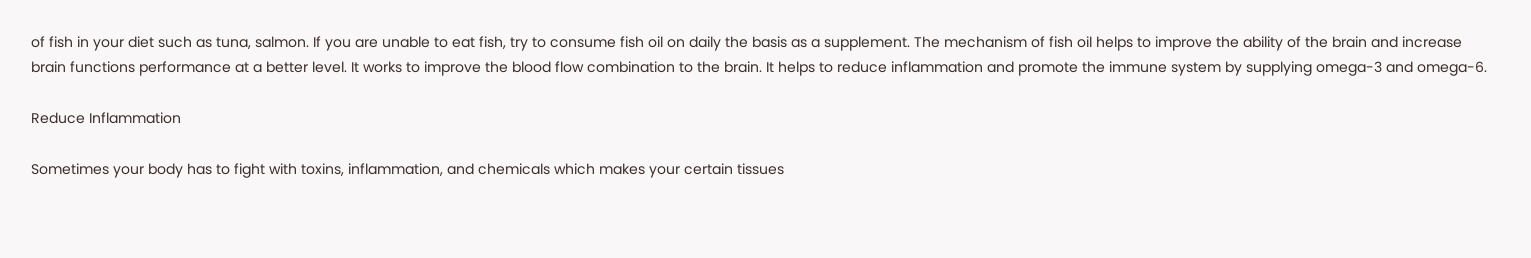of fish in your diet such as tuna, salmon. If you are unable to eat fish, try to consume fish oil on daily the basis as a supplement. The mechanism of fish oil helps to improve the ability of the brain and increase brain functions performance at a better level. It works to improve the blood flow combination to the brain. It helps to reduce inflammation and promote the immune system by supplying omega-3 and omega-6.

Reduce Inflammation

Sometimes your body has to fight with toxins, inflammation, and chemicals which makes your certain tissues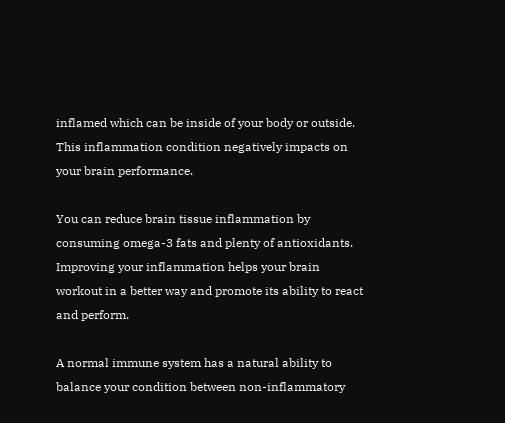inflamed which can be inside of your body or outside. This inflammation condition negatively impacts on your brain performance.

You can reduce brain tissue inflammation by consuming omega-3 fats and plenty of antioxidants. Improving your inflammation helps your brain workout in a better way and promote its ability to react and perform.

A normal immune system has a natural ability to balance your condition between non-inflammatory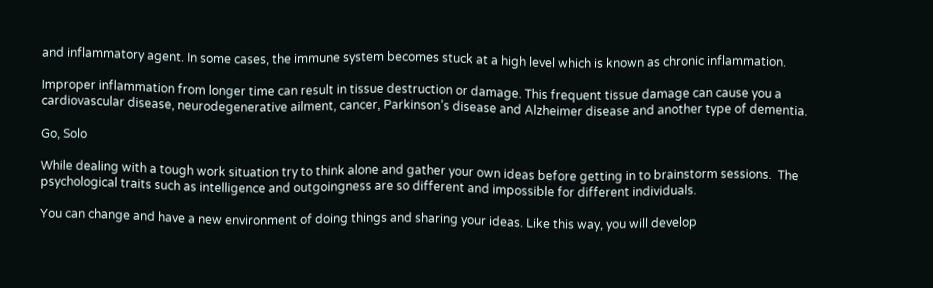and inflammatory agent. In some cases, the immune system becomes stuck at a high level which is known as chronic inflammation.

Improper inflammation from longer time can result in tissue destruction or damage. This frequent tissue damage can cause you a cardiovascular disease, neurodegenerative ailment, cancer, Parkinson’s disease and Alzheimer disease and another type of dementia.

Go, Solo

While dealing with a tough work situation try to think alone and gather your own ideas before getting in to brainstorm sessions.  The psychological traits such as intelligence and outgoingness are so different and impossible for different individuals.

You can change and have a new environment of doing things and sharing your ideas. Like this way, you will develop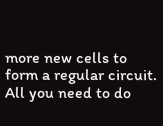more new cells to form a regular circuit. All you need to do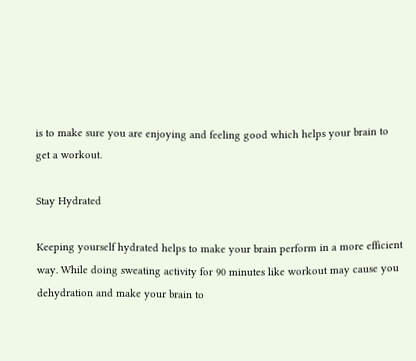is to make sure you are enjoying and feeling good which helps your brain to get a workout.

Stay Hydrated

Keeping yourself hydrated helps to make your brain perform in a more efficient way. While doing sweating activity for 90 minutes like workout may cause you dehydration and make your brain to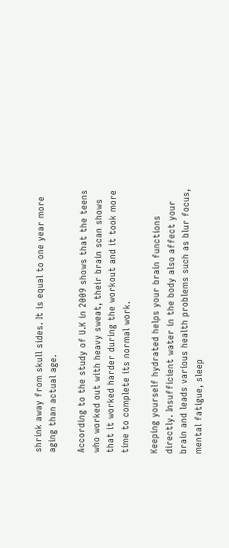shrink away from skull sides. It is equal to one year more aging than actual age.

According to the study of U.K in 2009 shows that the teens who worked out with heavy sweat, their brain scan shows that it worked harder during the workout and it took more time to complete its normal work.

Keeping yourself hydrated helps your brain functions directly. Insufficient water in the body also affect your brain and leads various health problems such as blur focus, mental fatigue, sleep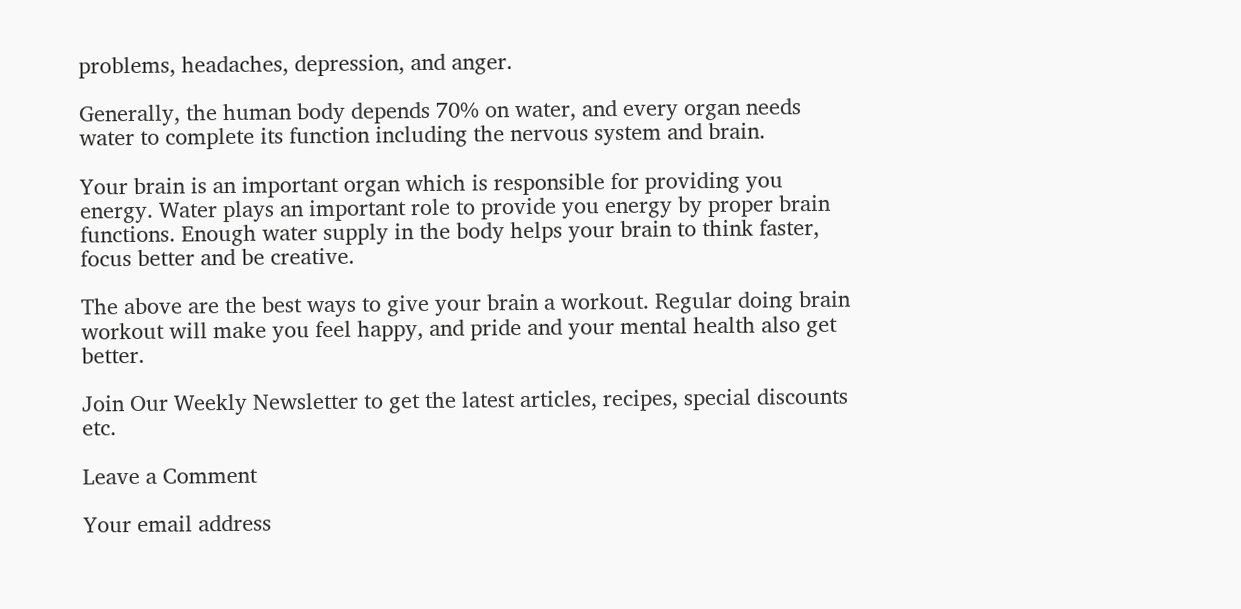problems, headaches, depression, and anger.

Generally, the human body depends 70% on water, and every organ needs water to complete its function including the nervous system and brain.

Your brain is an important organ which is responsible for providing you energy. Water plays an important role to provide you energy by proper brain functions. Enough water supply in the body helps your brain to think faster, focus better and be creative.

The above are the best ways to give your brain a workout. Regular doing brain workout will make you feel happy, and pride and your mental health also get better.

Join Our Weekly Newsletter to get the latest articles, recipes, special discounts etc.

Leave a Comment

Your email address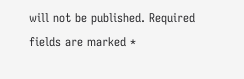will not be published. Required fields are marked *